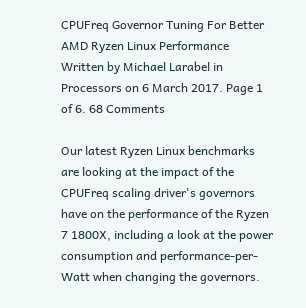CPUFreq Governor Tuning For Better AMD Ryzen Linux Performance
Written by Michael Larabel in Processors on 6 March 2017. Page 1 of 6. 68 Comments

Our latest Ryzen Linux benchmarks are looking at the impact of the CPUFreq scaling driver's governors have on the performance of the Ryzen 7 1800X, including a look at the power consumption and performance-per-Watt when changing the governors.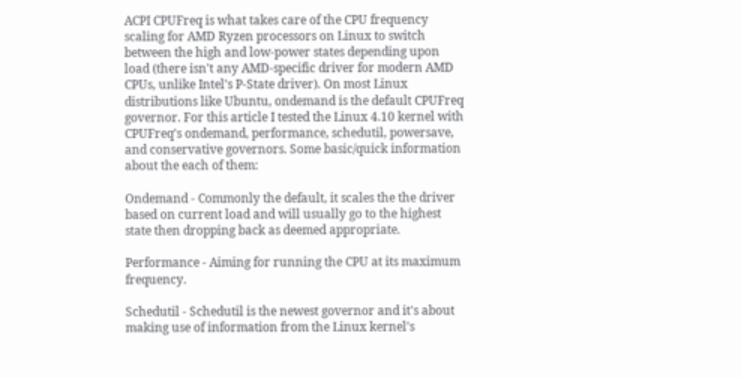ACPI CPUFreq is what takes care of the CPU frequency scaling for AMD Ryzen processors on Linux to switch between the high and low-power states depending upon load (there isn't any AMD-specific driver for modern AMD CPUs, unlike Intel's P-State driver). On most Linux distributions like Ubuntu, ondemand is the default CPUFreq governor. For this article I tested the Linux 4.10 kernel with CPUFreq's ondemand, performance, schedutil, powersave, and conservative governors. Some basic/quick information about the each of them:

Ondemand - Commonly the default, it scales the the driver based on current load and will usually go to the highest state then dropping back as deemed appropriate.

Performance - Aiming for running the CPU at its maximum frequency.

Schedutil - Schedutil is the newest governor and it's about making use of information from the Linux kernel's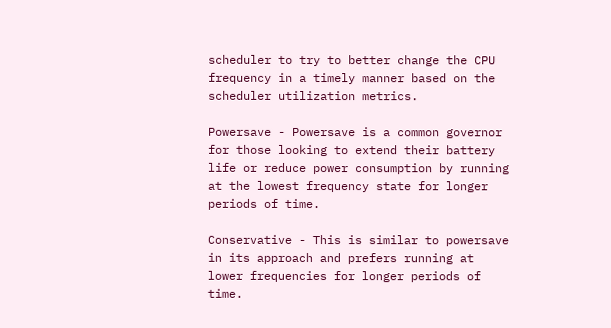scheduler to try to better change the CPU frequency in a timely manner based on the scheduler utilization metrics.

Powersave - Powersave is a common governor for those looking to extend their battery life or reduce power consumption by running at the lowest frequency state for longer periods of time.

Conservative - This is similar to powersave in its approach and prefers running at lower frequencies for longer periods of time.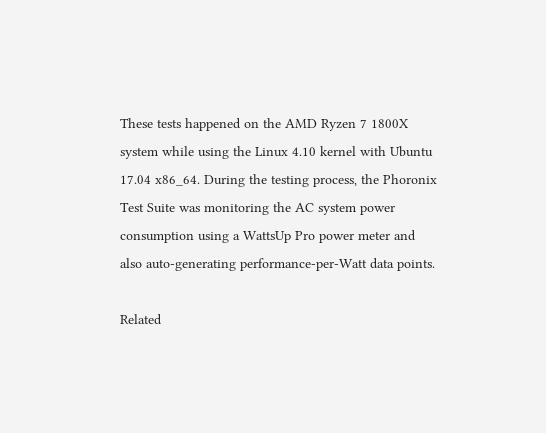These tests happened on the AMD Ryzen 7 1800X system while using the Linux 4.10 kernel with Ubuntu 17.04 x86_64. During the testing process, the Phoronix Test Suite was monitoring the AC system power consumption using a WattsUp Pro power meter and also auto-generating performance-per-Watt data points.

Related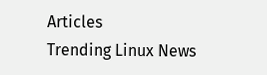Articles
Trending Linux News